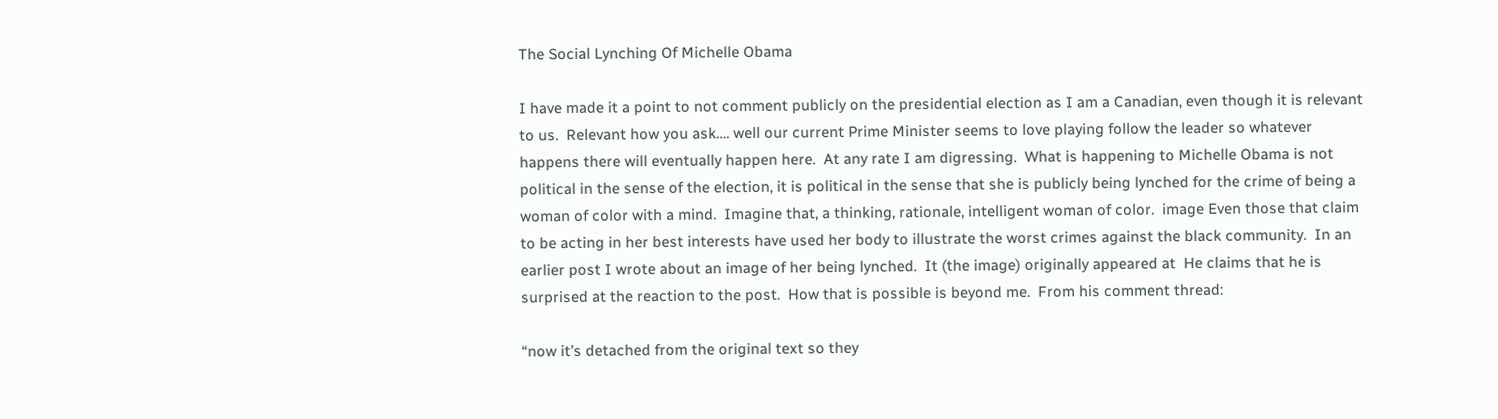The Social Lynching Of Michelle Obama

I have made it a point to not comment publicly on the presidential election as I am a Canadian, even though it is relevant to us.  Relevant how you ask…. well our current Prime Minister seems to love playing follow the leader so whatever happens there will eventually happen here.  At any rate I am digressing.  What is happening to Michelle Obama is not political in the sense of the election, it is political in the sense that she is publicly being lynched for the crime of being a woman of color with a mind.  Imagine that, a thinking, rationale, intelligent woman of color.  image Even those that claim to be acting in her best interests have used her body to illustrate the worst crimes against the black community.  In an earlier post I wrote about an image of her being lynched.  It (the image) originally appeared at  He claims that he is surprised at the reaction to the post.  How that is possible is beyond me.  From his comment thread:

“now it’s detached from the original text so they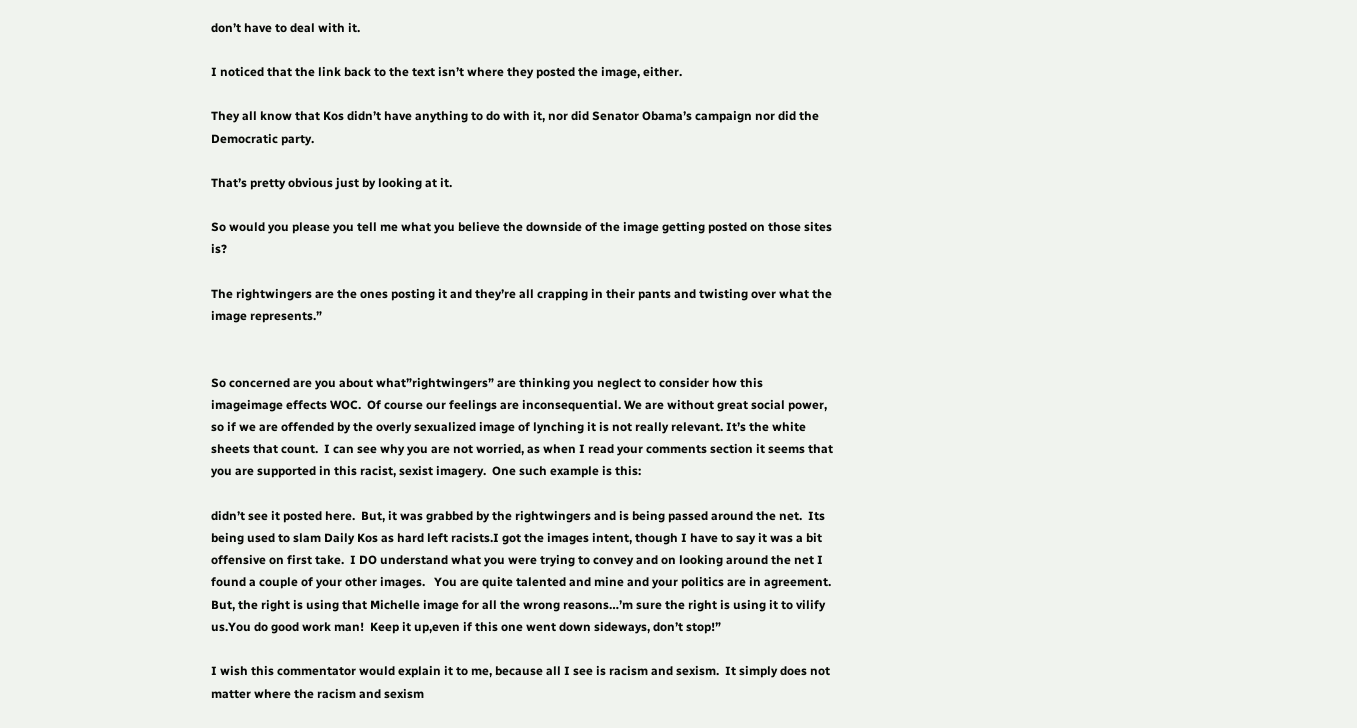don’t have to deal with it.

I noticed that the link back to the text isn’t where they posted the image, either.

They all know that Kos didn’t have anything to do with it, nor did Senator Obama’s campaign nor did the Democratic party.

That’s pretty obvious just by looking at it.

So would you please you tell me what you believe the downside of the image getting posted on those sites is?

The rightwingers are the ones posting it and they’re all crapping in their pants and twisting over what the image represents.”


So concerned are you about what”rightwingers” are thinking you neglect to consider how this imageimage effects WOC.  Of course our feelings are inconsequential. We are without great social power, so if we are offended by the overly sexualized image of lynching it is not really relevant. It’s the white sheets that count.  I can see why you are not worried, as when I read your comments section it seems that you are supported in this racist, sexist imagery.  One such example is this:

didn’t see it posted here.  But, it was grabbed by the rightwingers and is being passed around the net.  Its being used to slam Daily Kos as hard left racists.I got the images intent, though I have to say it was a bit offensive on first take.  I DO understand what you were trying to convey and on looking around the net I found a couple of your other images.   You are quite talented and mine and your politics are in agreement.  But, the right is using that Michelle image for all the wrong reasons…’m sure the right is using it to vilify us.You do good work man!  Keep it up,even if this one went down sideways, don’t stop!”

I wish this commentator would explain it to me, because all I see is racism and sexism.  It simply does not matter where the racism and sexism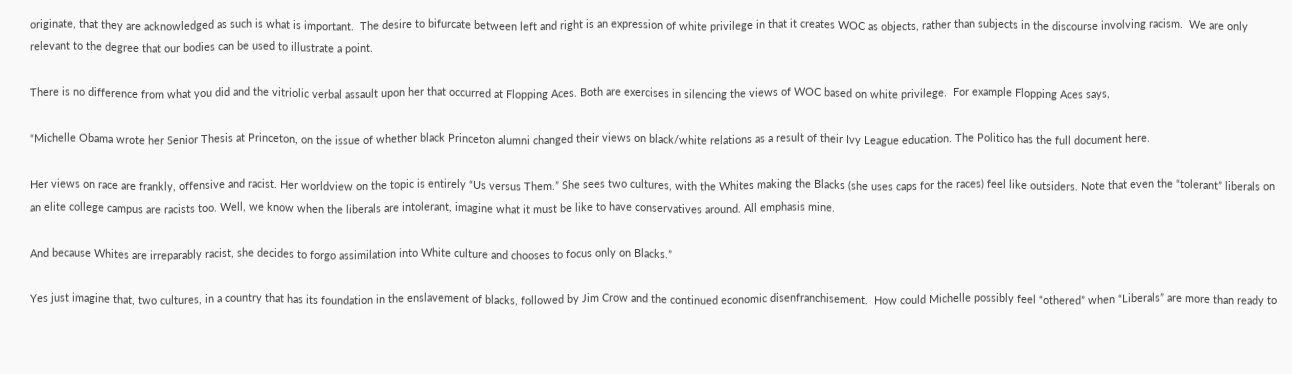originate, that they are acknowledged as such is what is important.  The desire to bifurcate between left and right is an expression of white privilege in that it creates WOC as objects, rather than subjects in the discourse involving racism.  We are only relevant to the degree that our bodies can be used to illustrate a point.

There is no difference from what you did and the vitriolic verbal assault upon her that occurred at Flopping Aces. Both are exercises in silencing the views of WOC based on white privilege.  For example Flopping Aces says,

“Michelle Obama wrote her Senior Thesis at Princeton, on the issue of whether black Princeton alumni changed their views on black/white relations as a result of their Ivy League education. The Politico has the full document here.

Her views on race are frankly, offensive and racist. Her worldview on the topic is entirely “Us versus Them.” She sees two cultures, with the Whites making the Blacks (she uses caps for the races) feel like outsiders. Note that even the “tolerant” liberals on an elite college campus are racists too. Well, we know when the liberals are intolerant, imagine what it must be like to have conservatives around. All emphasis mine.

And because Whites are irreparably racist, she decides to forgo assimilation into White culture and chooses to focus only on Blacks.”

Yes just imagine that, two cultures, in a country that has its foundation in the enslavement of blacks, followed by Jim Crow and the continued economic disenfranchisement.  How could Michelle possibly feel “othered” when “Liberals” are more than ready to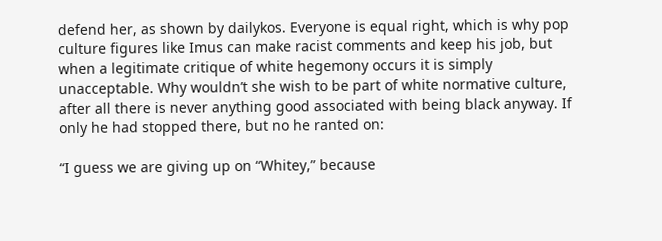defend her, as shown by dailykos. Everyone is equal right, which is why pop culture figures like Imus can make racist comments and keep his job, but when a legitimate critique of white hegemony occurs it is simply unacceptable. Why wouldn’t she wish to be part of white normative culture, after all there is never anything good associated with being black anyway. If only he had stopped there, but no he ranted on:

“I guess we are giving up on “Whitey,” because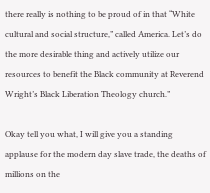there really is nothing to be proud of in that “White cultural and social structure,” called America. Let’s do the more desirable thing and actively utilize our resources to benefit the Black community at Reverend Wright’s Black Liberation Theology church.”

Okay tell you what, I will give you a standing applause for the modern day slave trade, the deaths of millions on the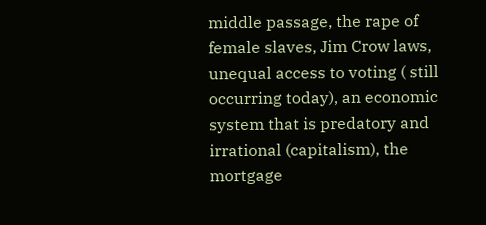middle passage, the rape of female slaves, Jim Crow laws, unequal access to voting ( still occurring today), an economic system that is predatory and irrational (capitalism), the mortgage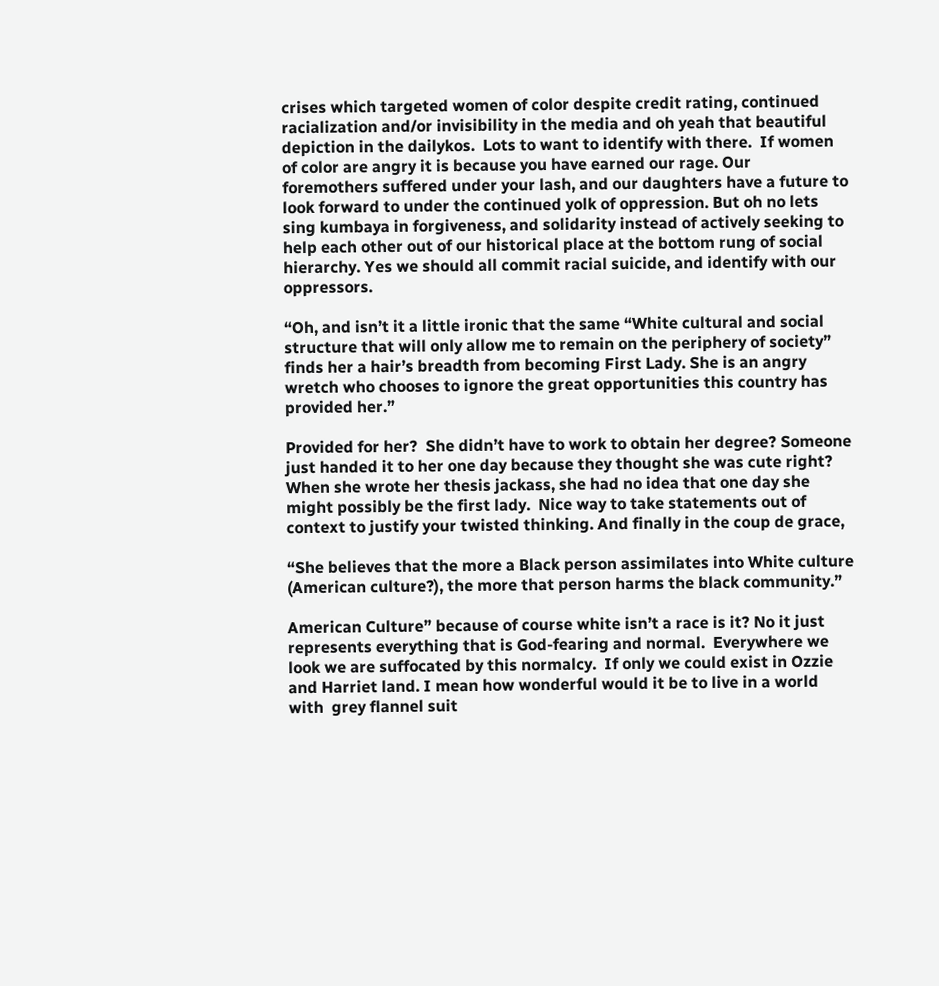crises which targeted women of color despite credit rating, continued racialization and/or invisibility in the media and oh yeah that beautiful depiction in the dailykos.  Lots to want to identify with there.  If women of color are angry it is because you have earned our rage. Our foremothers suffered under your lash, and our daughters have a future to look forward to under the continued yolk of oppression. But oh no lets sing kumbaya in forgiveness, and solidarity instead of actively seeking to help each other out of our historical place at the bottom rung of social hierarchy. Yes we should all commit racial suicide, and identify with our oppressors.

“Oh, and isn’t it a little ironic that the same “White cultural and social structure that will only allow me to remain on the periphery of society” finds her a hair’s breadth from becoming First Lady. She is an angry wretch who chooses to ignore the great opportunities this country has provided her.”

Provided for her?  She didn’t have to work to obtain her degree? Someone just handed it to her one day because they thought she was cute right? When she wrote her thesis jackass, she had no idea that one day she might possibly be the first lady.  Nice way to take statements out of context to justify your twisted thinking. And finally in the coup de grace,

“She believes that the more a Black person assimilates into White culture (American culture?), the more that person harms the black community.”

American Culture” because of course white isn’t a race is it? No it just represents everything that is God-fearing and normal.  Everywhere we look we are suffocated by this normalcy.  If only we could exist in Ozzie and Harriet land. I mean how wonderful would it be to live in a world with  grey flannel suit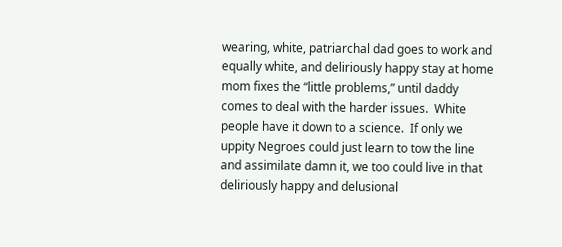wearing, white, patriarchal dad goes to work and equally white, and deliriously happy stay at home mom fixes the “little problems,” until daddy comes to deal with the harder issues.  White people have it down to a science.  If only we uppity Negroes could just learn to tow the line and assimilate damn it, we too could live in that deliriously happy and delusional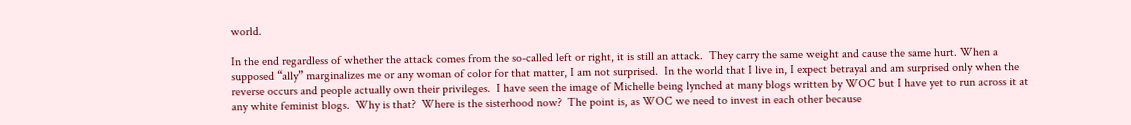world.

In the end regardless of whether the attack comes from the so-called left or right, it is still an attack.  They carry the same weight and cause the same hurt. When a supposed “ally” marginalizes me or any woman of color for that matter, I am not surprised.  In the world that I live in, I expect betrayal and am surprised only when the reverse occurs and people actually own their privileges.  I have seen the image of Michelle being lynched at many blogs written by WOC but I have yet to run across it at any white feminist blogs.  Why is that?  Where is the sisterhood now?  The point is, as WOC we need to invest in each other because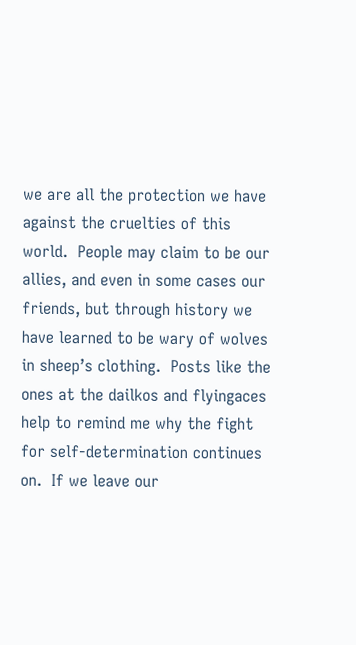we are all the protection we have against the cruelties of this world.  People may claim to be our allies, and even in some cases our friends, but through history we have learned to be wary of wolves in sheep’s clothing.  Posts like the ones at the dailkos and flyingaces help to remind me why the fight for self-determination continues on.  If we leave our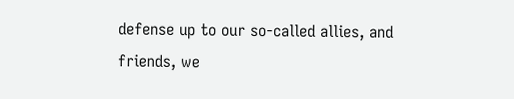defense up to our so-called allies, and friends, we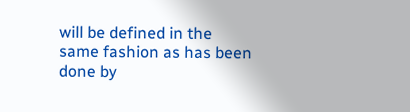will be defined in the same fashion as has been done by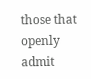those that openly admit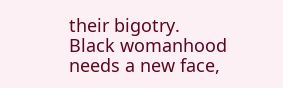their bigotry.  Black womanhood needs a new face,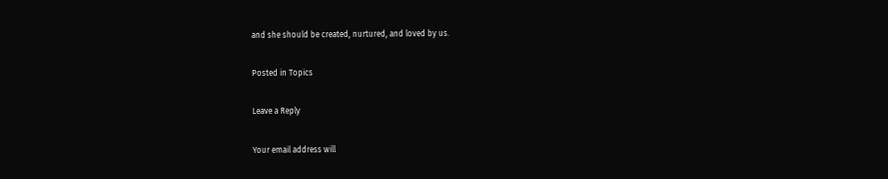and she should be created, nurtured, and loved by us.

Posted in Topics

Leave a Reply

Your email address will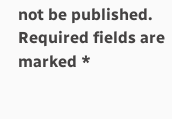not be published. Required fields are marked *